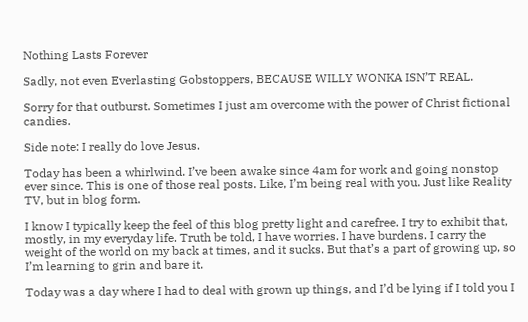Nothing Lasts Forever

Sadly, not even Everlasting Gobstoppers, BECAUSE WILLY WONKA ISN’T REAL.

Sorry for that outburst. Sometimes I just am overcome with the power of Christ fictional candies.

Side note: I really do love Jesus.

Today has been a whirlwind. I’ve been awake since 4am for work and going nonstop ever since. This is one of those real posts. Like, I’m being real with you. Just like Reality TV, but in blog form.

I know I typically keep the feel of this blog pretty light and carefree. I try to exhibit that, mostly, in my everyday life. Truth be told, I have worries. I have burdens. I carry the weight of the world on my back at times, and it sucks. But that’s a part of growing up, so I’m learning to grin and bare it.

Today was a day where I had to deal with grown up things, and I’d be lying if I told you I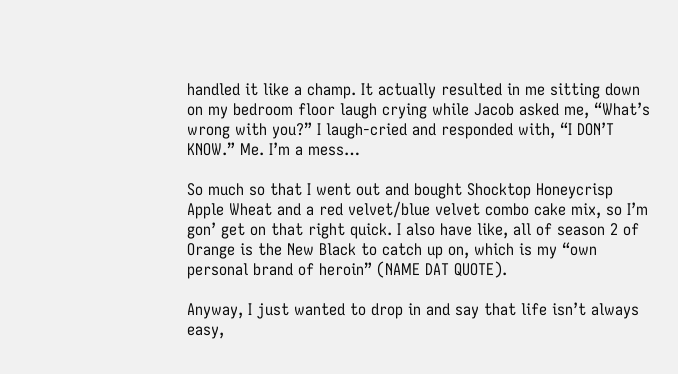handled it like a champ. It actually resulted in me sitting down on my bedroom floor laugh crying while Jacob asked me, “What’s wrong with you?” I laugh-cried and responded with, “I DON’T KNOW.” Me. I’m a mess…

So much so that I went out and bought Shocktop Honeycrisp Apple Wheat and a red velvet/blue velvet combo cake mix, so I’m gon’ get on that right quick. I also have like, all of season 2 of Orange is the New Black to catch up on, which is my “own personal brand of heroin” (NAME DAT QUOTE).

Anyway, I just wanted to drop in and say that life isn’t always easy,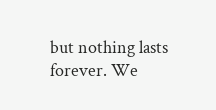but nothing lasts forever. We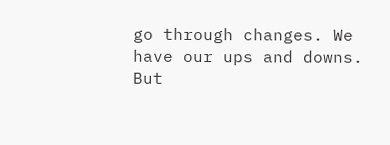go through changes. We have our ups and downs. But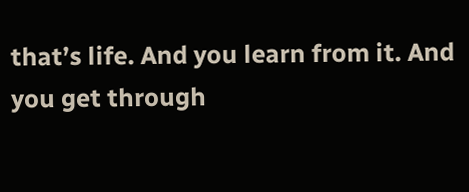that’s life. And you learn from it. And you get through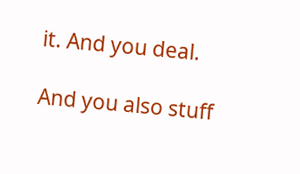it. And you deal.

And you also stuff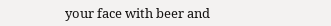your face with beer and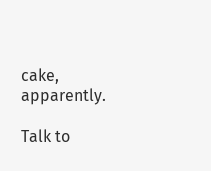cake, apparently.

Talk to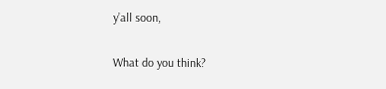y’all soon,


What do you think?